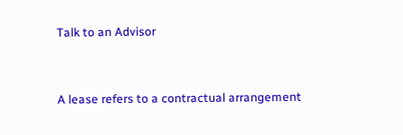Talk to an Advisor


A lease refers to a contractual arrangement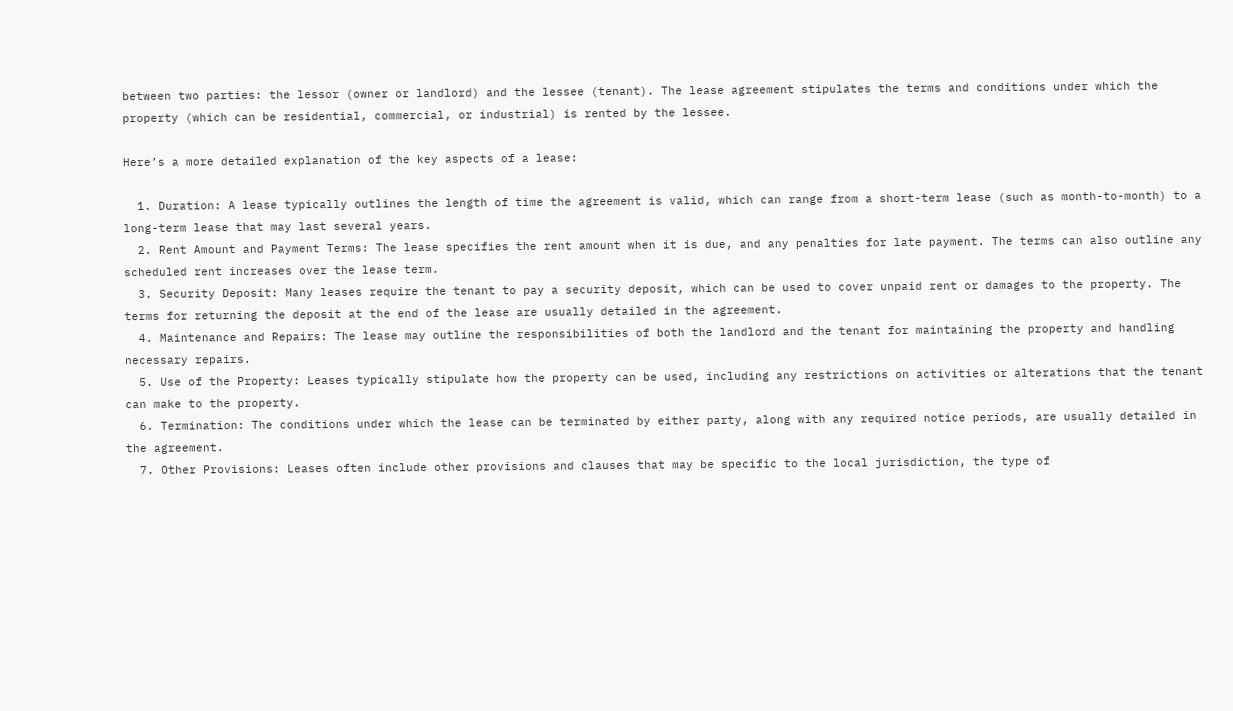between two parties: the lessor (owner or landlord) and the lessee (tenant). The lease agreement stipulates the terms and conditions under which the property (which can be residential, commercial, or industrial) is rented by the lessee.

Here’s a more detailed explanation of the key aspects of a lease:

  1. Duration: A lease typically outlines the length of time the agreement is valid, which can range from a short-term lease (such as month-to-month) to a long-term lease that may last several years.
  2. Rent Amount and Payment Terms: The lease specifies the rent amount when it is due, and any penalties for late payment. The terms can also outline any scheduled rent increases over the lease term.
  3. Security Deposit: Many leases require the tenant to pay a security deposit, which can be used to cover unpaid rent or damages to the property. The terms for returning the deposit at the end of the lease are usually detailed in the agreement.
  4. Maintenance and Repairs: The lease may outline the responsibilities of both the landlord and the tenant for maintaining the property and handling necessary repairs.
  5. Use of the Property: Leases typically stipulate how the property can be used, including any restrictions on activities or alterations that the tenant can make to the property.
  6. Termination: The conditions under which the lease can be terminated by either party, along with any required notice periods, are usually detailed in the agreement.
  7. Other Provisions: Leases often include other provisions and clauses that may be specific to the local jurisdiction, the type of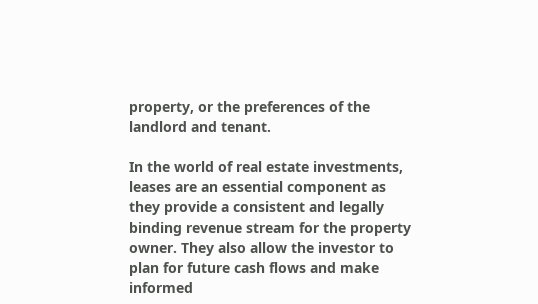property, or the preferences of the landlord and tenant.

In the world of real estate investments, leases are an essential component as they provide a consistent and legally binding revenue stream for the property owner. They also allow the investor to plan for future cash flows and make informed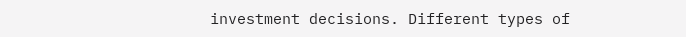investment decisions. Different types of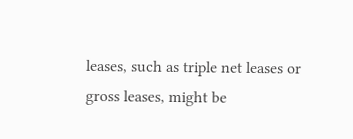leases, such as triple net leases or gross leases, might be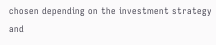chosen depending on the investment strategy and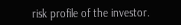risk profile of the investor.